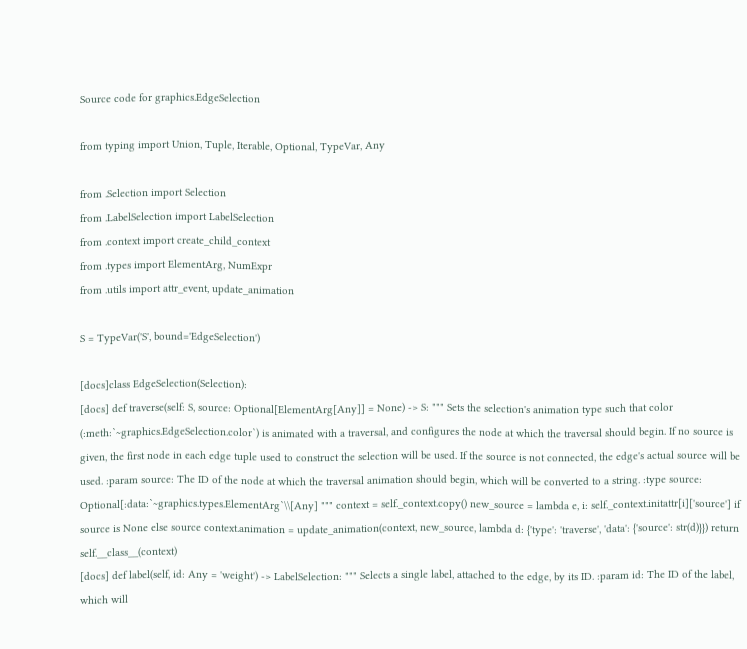Source code for graphics.EdgeSelection

from typing import Union, Tuple, Iterable, Optional, TypeVar, Any

from .Selection import Selection
from .LabelSelection import LabelSelection
from .context import create_child_context
from .types import ElementArg, NumExpr
from .utils import attr_event, update_animation

S = TypeVar('S', bound='EdgeSelection')

[docs]class EdgeSelection(Selection):
[docs] def traverse(self: S, source: Optional[ElementArg[Any]] = None) -> S: """ Sets the selection's animation type such that color (:meth:`~graphics.EdgeSelection.color`) is animated with a traversal, and configures the node at which the traversal should begin. If no source is given, the first node in each edge tuple used to construct the selection will be used. If the source is not connected, the edge's actual source will be used. :param source: The ID of the node at which the traversal animation should begin, which will be converted to a string. :type source: Optional[:data:`~graphics.types.ElementArg`\\[Any] """ context = self._context.copy() new_source = lambda e, i: self._context.initattr[i]['source'] if source is None else source context.animation = update_animation(context, new_source, lambda d: {'type': 'traverse', 'data': {'source': str(d)}}) return self.__class__(context)
[docs] def label(self, id: Any = 'weight') -> LabelSelection: """ Selects a single label, attached to the edge, by its ID. :param id: The ID of the label, which will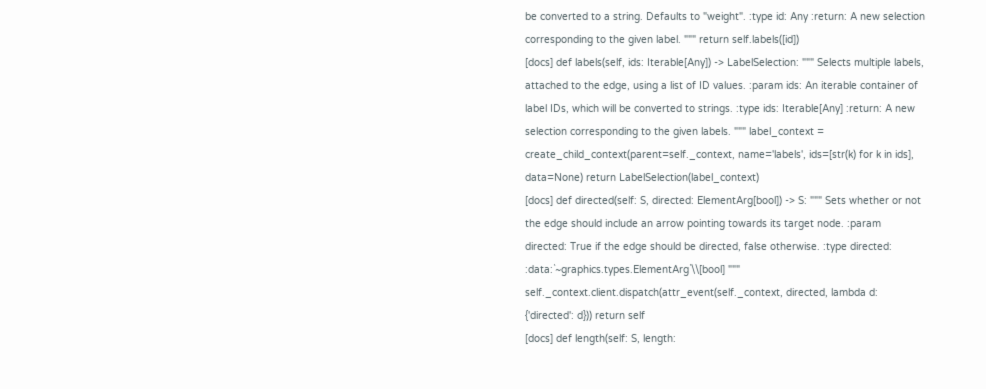be converted to a string. Defaults to "weight". :type id: Any :return: A new selection corresponding to the given label. """ return self.labels([id])
[docs] def labels(self, ids: Iterable[Any]) -> LabelSelection: """ Selects multiple labels, attached to the edge, using a list of ID values. :param ids: An iterable container of label IDs, which will be converted to strings. :type ids: Iterable[Any] :return: A new selection corresponding to the given labels. """ label_context = create_child_context(parent=self._context, name='labels', ids=[str(k) for k in ids], data=None) return LabelSelection(label_context)
[docs] def directed(self: S, directed: ElementArg[bool]) -> S: """ Sets whether or not the edge should include an arrow pointing towards its target node. :param directed: True if the edge should be directed, false otherwise. :type directed: :data:`~graphics.types.ElementArg`\\[bool] """ self._context.client.dispatch(attr_event(self._context, directed, lambda d: {'directed': d})) return self
[docs] def length(self: S, length: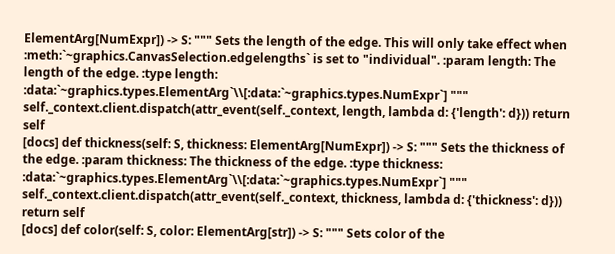ElementArg[NumExpr]) -> S: """ Sets the length of the edge. This will only take effect when :meth:`~graphics.CanvasSelection.edgelengths` is set to "individual". :param length: The length of the edge. :type length: :data:`~graphics.types.ElementArg`\\[:data:`~graphics.types.NumExpr`] """ self._context.client.dispatch(attr_event(self._context, length, lambda d: {'length': d})) return self
[docs] def thickness(self: S, thickness: ElementArg[NumExpr]) -> S: """ Sets the thickness of the edge. :param thickness: The thickness of the edge. :type thickness: :data:`~graphics.types.ElementArg`\\[:data:`~graphics.types.NumExpr`] """ self._context.client.dispatch(attr_event(self._context, thickness, lambda d: {'thickness': d})) return self
[docs] def color(self: S, color: ElementArg[str]) -> S: """ Sets color of the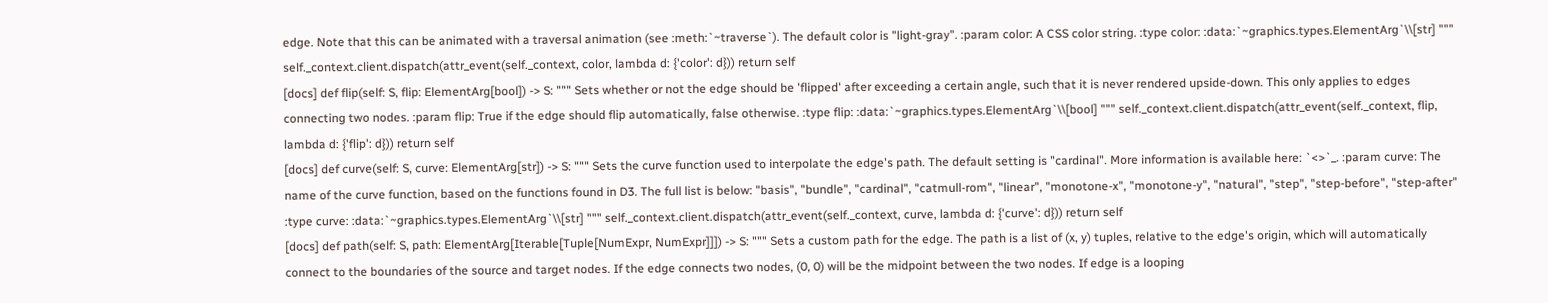edge. Note that this can be animated with a traversal animation (see :meth:`~traverse`). The default color is "light-gray". :param color: A CSS color string. :type color: :data:`~graphics.types.ElementArg`\\[str] """ self._context.client.dispatch(attr_event(self._context, color, lambda d: {'color': d})) return self
[docs] def flip(self: S, flip: ElementArg[bool]) -> S: """ Sets whether or not the edge should be 'flipped' after exceeding a certain angle, such that it is never rendered upside-down. This only applies to edges connecting two nodes. :param flip: True if the edge should flip automatically, false otherwise. :type flip: :data:`~graphics.types.ElementArg`\\[bool] """ self._context.client.dispatch(attr_event(self._context, flip, lambda d: {'flip': d})) return self
[docs] def curve(self: S, curve: ElementArg[str]) -> S: """ Sets the curve function used to interpolate the edge's path. The default setting is "cardinal". More information is available here: `<>`_. :param curve: The name of the curve function, based on the functions found in D3. The full list is below: "basis", "bundle", "cardinal", "catmull-rom", "linear", "monotone-x", "monotone-y", "natural", "step", "step-before", "step-after" :type curve: :data:`~graphics.types.ElementArg`\\[str] """ self._context.client.dispatch(attr_event(self._context, curve, lambda d: {'curve': d})) return self
[docs] def path(self: S, path: ElementArg[Iterable[Tuple[NumExpr, NumExpr]]]) -> S: """ Sets a custom path for the edge. The path is a list of (x, y) tuples, relative to the edge's origin, which will automatically connect to the boundaries of the source and target nodes. If the edge connects two nodes, (0, 0) will be the midpoint between the two nodes. If edge is a looping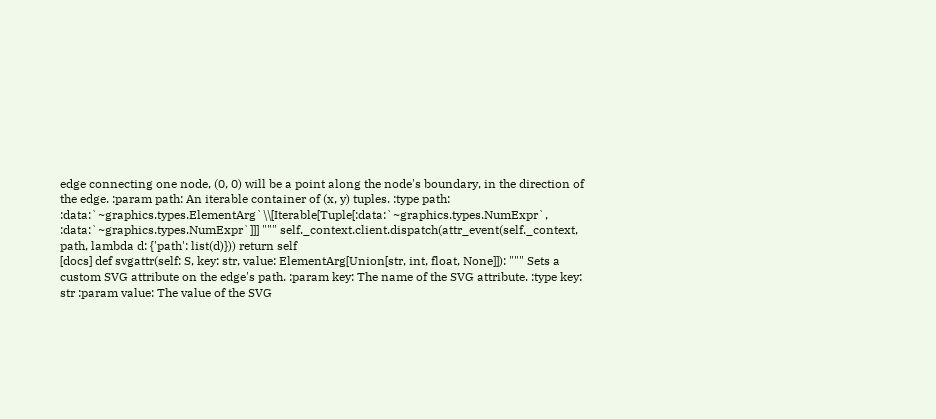edge connecting one node, (0, 0) will be a point along the node's boundary, in the direction of the edge. :param path: An iterable container of (x, y) tuples. :type path: :data:`~graphics.types.ElementArg`\\[Iterable[Tuple[:data:`~graphics.types.NumExpr`, :data:`~graphics.types.NumExpr`]]] """ self._context.client.dispatch(attr_event(self._context, path, lambda d: {'path': list(d)})) return self
[docs] def svgattr(self: S, key: str, value: ElementArg[Union[str, int, float, None]]): """ Sets a custom SVG attribute on the edge's path. :param key: The name of the SVG attribute. :type key: str :param value: The value of the SVG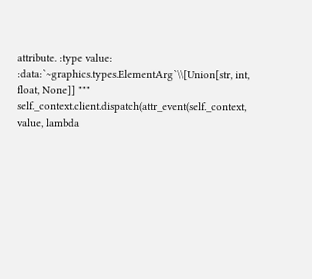attribute. :type value: :data:`~graphics.types.ElementArg`\\[Union[str, int, float, None]] """ self._context.client.dispatch(attr_event(self._context, value, lambda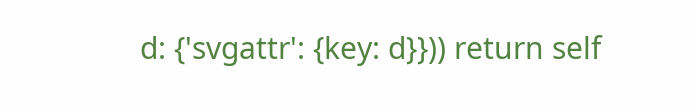d: {'svgattr': {key: d}})) return self